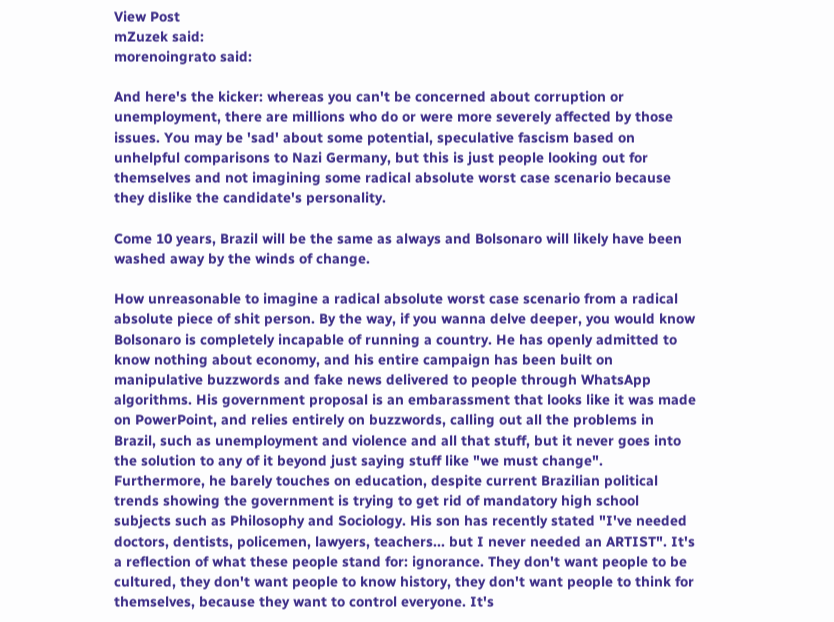View Post
mZuzek said:
morenoingrato said:

And here's the kicker: whereas you can't be concerned about corruption or unemployment, there are millions who do or were more severely affected by those issues. You may be 'sad' about some potential, speculative fascism based on unhelpful comparisons to Nazi Germany, but this is just people looking out for themselves and not imagining some radical absolute worst case scenario because they dislike the candidate's personality.

Come 10 years, Brazil will be the same as always and Bolsonaro will likely have been washed away by the winds of change.

How unreasonable to imagine a radical absolute worst case scenario from a radical absolute piece of shit person. By the way, if you wanna delve deeper, you would know Bolsonaro is completely incapable of running a country. He has openly admitted to know nothing about economy, and his entire campaign has been built on manipulative buzzwords and fake news delivered to people through WhatsApp algorithms. His government proposal is an embarassment that looks like it was made on PowerPoint, and relies entirely on buzzwords, calling out all the problems in Brazil, such as unemployment and violence and all that stuff, but it never goes into the solution to any of it beyond just saying stuff like "we must change". Furthermore, he barely touches on education, despite current Brazilian political trends showing the government is trying to get rid of mandatory high school subjects such as Philosophy and Sociology. His son has recently stated "I've needed doctors, dentists, policemen, lawyers, teachers... but I never needed an ARTIST". It's a reflection of what these people stand for: ignorance. They don't want people to be cultured, they don't want people to know history, they don't want people to think for themselves, because they want to control everyone. It's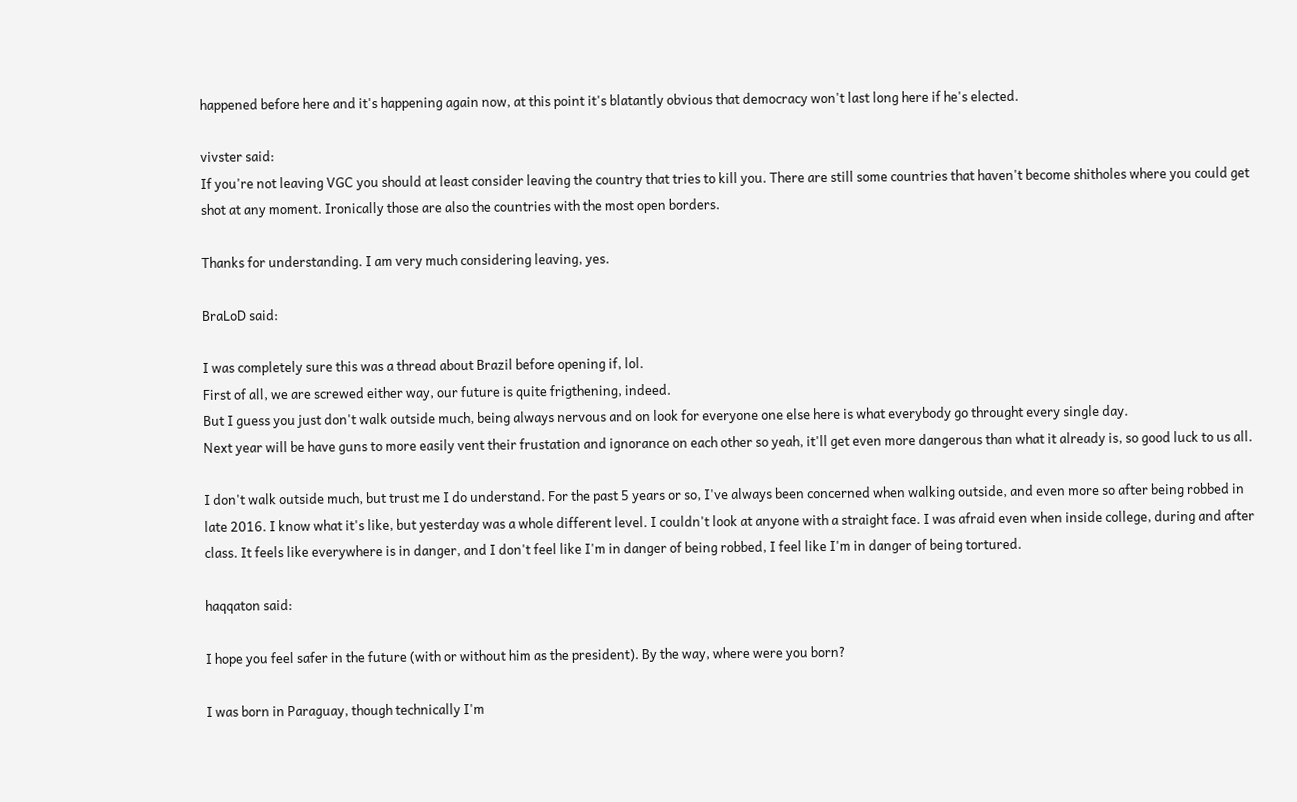happened before here and it's happening again now, at this point it's blatantly obvious that democracy won't last long here if he's elected.

vivster said:
If you're not leaving VGC you should at least consider leaving the country that tries to kill you. There are still some countries that haven't become shitholes where you could get shot at any moment. Ironically those are also the countries with the most open borders.

Thanks for understanding. I am very much considering leaving, yes.

BraLoD said:

I was completely sure this was a thread about Brazil before opening if, lol.
First of all, we are screwed either way, our future is quite frigthening, indeed.
But I guess you just don't walk outside much, being always nervous and on look for everyone one else here is what everybody go throught every single day.
Next year will be have guns to more easily vent their frustation and ignorance on each other so yeah, it'll get even more dangerous than what it already is, so good luck to us all.

I don't walk outside much, but trust me I do understand. For the past 5 years or so, I've always been concerned when walking outside, and even more so after being robbed in late 2016. I know what it's like, but yesterday was a whole different level. I couldn't look at anyone with a straight face. I was afraid even when inside college, during and after class. It feels like everywhere is in danger, and I don't feel like I'm in danger of being robbed, I feel like I'm in danger of being tortured.

haqqaton said:

I hope you feel safer in the future (with or without him as the president). By the way, where were you born?

I was born in Paraguay, though technically I'm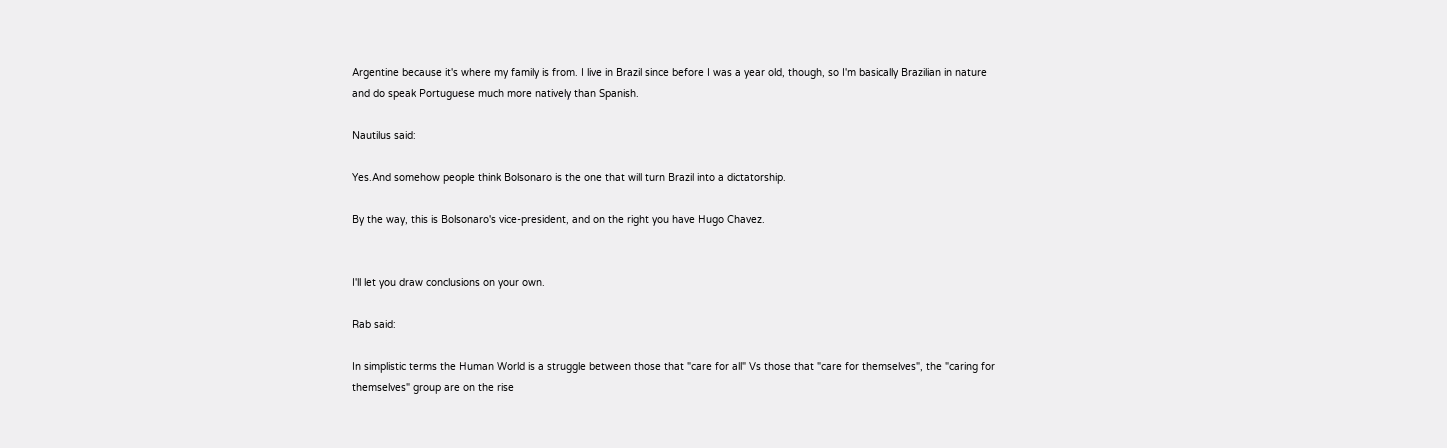Argentine because it's where my family is from. I live in Brazil since before I was a year old, though, so I'm basically Brazilian in nature and do speak Portuguese much more natively than Spanish.

Nautilus said:

Yes.And somehow people think Bolsonaro is the one that will turn Brazil into a dictatorship.

By the way, this is Bolsonaro's vice-president, and on the right you have Hugo Chavez.


I'll let you draw conclusions on your own.

Rab said:

In simplistic terms the Human World is a struggle between those that "care for all" Vs those that "care for themselves", the "caring for themselves" group are on the rise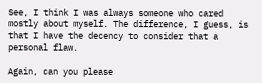See, I think I was always someone who cared mostly about myself. The difference, I guess, is that I have the decency to consider that a personal flaw.

Again, can you please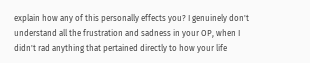explain how any of this personally effects you? I genuinely don't understand all the frustration and sadness in your OP, when I didn't rad anything that pertained directly to how your life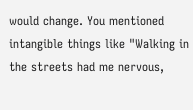would change. You mentioned intangible things like "Walking in the streets had me nervous,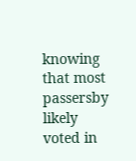knowing that most passersby likely voted in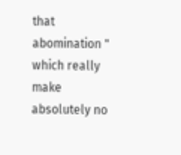that abomination " which really make absolutely no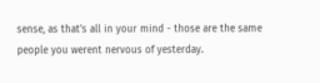sense, as that's all in your mind - those are the same people you werent nervous of yesterday.